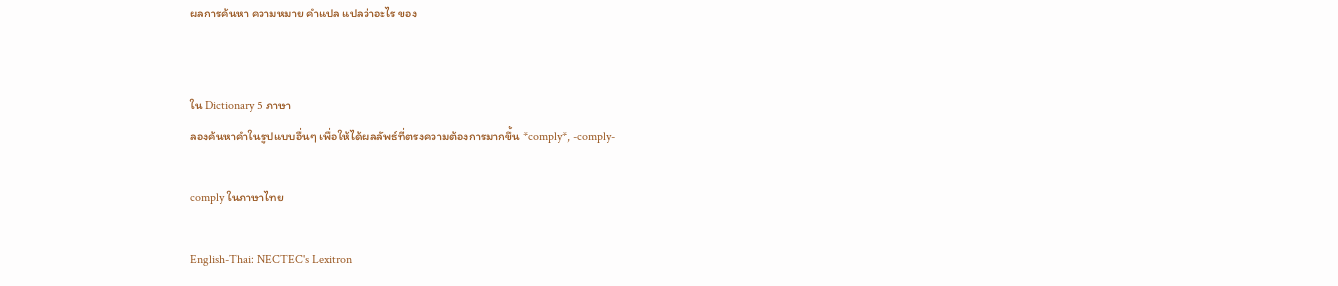ผลการค้นหา ความหมาย คำแปล แปลว่าอะไร ของ


ใน Dictionary 5 ภาษา
ลองค้นหาคำในรูปแบบอื่นๆ เพื่อให้ได้ผลลัพธ์ที่ตรงความต้องการมากขึ้น *comply*, -comply-

comply ในภาษาไทย

English-Thai: NECTEC's Lexitron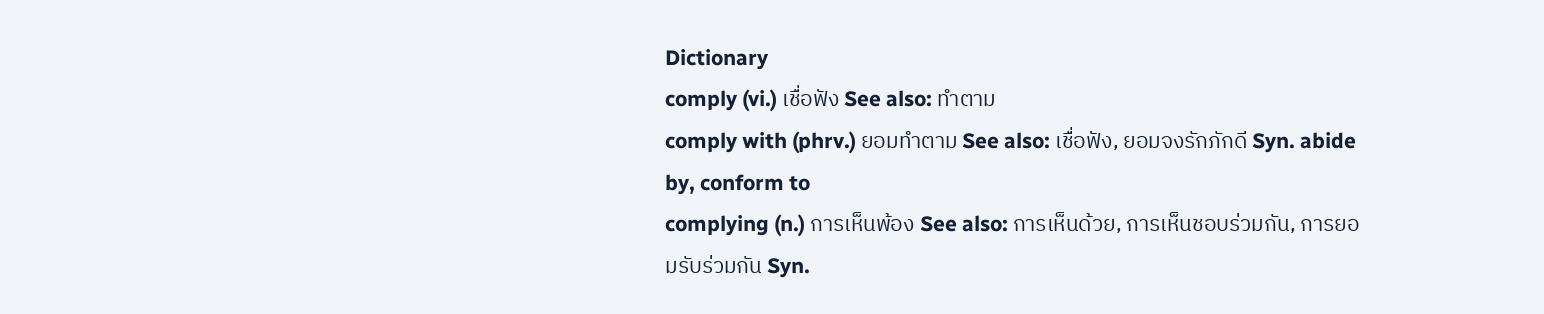Dictionary
comply (vi.) เชื่อฟัง See also: ทำตาม
comply with (phrv.) ยอมทำตาม See also: เชื่อฟัง, ยอมจงรักภักดี Syn. abide by, conform to
complying (n.) การเห็นพ้อง See also: การเห็นด้วย, การเห็นชอบร่วมกัน, การยอมรับร่วมกัน Syn.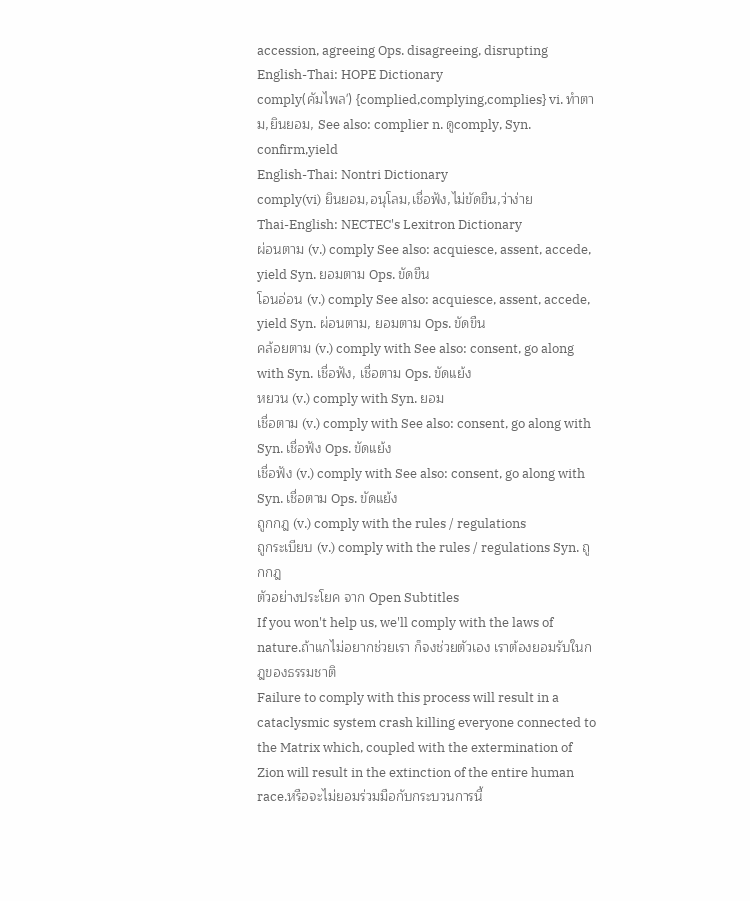accession, agreeing Ops. disagreeing, disrupting
English-Thai: HOPE Dictionary
comply(คัมไพล') {complied,complying,complies} vi. ทำตาม,ยินยอม, See also: complier n. ดูcomply, Syn. confirm,yield
English-Thai: Nontri Dictionary
comply(vi) ยินยอม,อนุโลม,เชื่อฟัง,ไม่ขัดขืน,ว่าง่าย
Thai-English: NECTEC's Lexitron Dictionary
ผ่อนตาม (v.) comply See also: acquiesce, assent, accede, yield Syn. ยอมตาม Ops. ขัดขืน
โอนอ่อน (v.) comply See also: acquiesce, assent, accede, yield Syn. ผ่อนตาม, ยอมตาม Ops. ขัดขืน
คล้อยตาม (v.) comply with See also: consent, go along with Syn. เชื่อฟัง, เชื่อตาม Ops. ขัดแย้ง
หยวน (v.) comply with Syn. ยอม
เชื่อตาม (v.) comply with See also: consent, go along with Syn. เชื่อฟัง Ops. ขัดแย้ง
เชื่อฟัง (v.) comply with See also: consent, go along with Syn. เชื่อตาม Ops. ขัดแย้ง
ถูกกฎ (v.) comply with the rules / regulations
ถูกระเบียบ (v.) comply with the rules / regulations Syn. ถูกกฎ
ตัวอย่างประโยค จาก Open Subtitles
If you won't help us, we'll comply with the laws of nature.ถ้าแกไม่อยากช่วยเรา ก็จงช่วยตัวเอง เราต้องยอมรับในกฎของธรรมชาติ
Failure to comply with this process will result in a cataclysmic system crash killing everyone connected to the Matrix which, coupled with the extermination of Zion will result in the extinction of the entire human race.หรือจะไม่ยอมร่วมมือกับกระบวนการนี้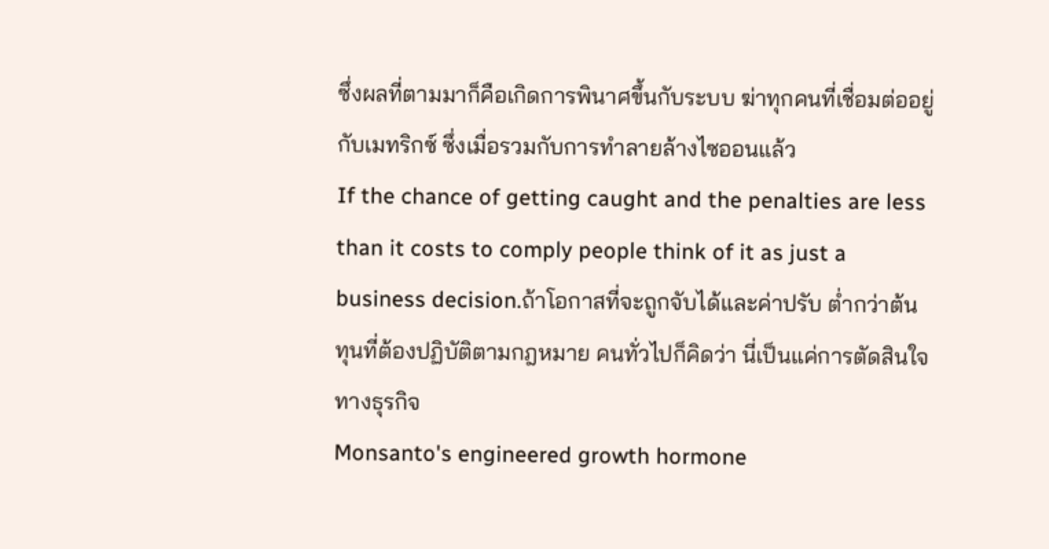ซึ่งผลที่ตามมาก็คือเกิดการพินาศขึ้นกับระบบ ฆ่าทุกคนที่เชื่อมต่ออยู่กับเมทริกซ์ ซึ่งเมื่อรวมกับการทำลายล้างไซออนแล้ว
If the chance of getting caught and the penalties are less than it costs to comply people think of it as just a business decision.ถ้าโอกาสที่จะถูกจับได้และค่าปรับ ต่ำกว่าต้นทุนที่ต้องปฏิบัติตามกฎหมาย คนทั่วไปก็คิดว่า นี่เป็นแค่การตัดสินใจทางธุรกิจ
Monsanto's engineered growth hormone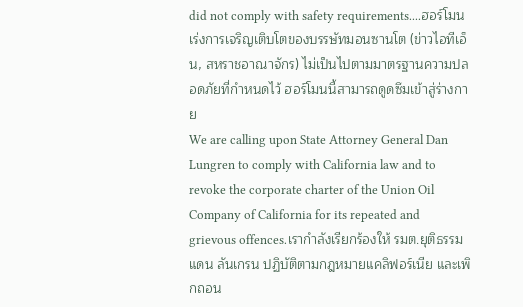did not comply with safety requirements....ฮอร์โมนเร่งการเจริญเติบโตของบรรษัทมอนซานโต (ข่าวไอทีเอ็น, สหราชอาณาจักร) ไม่เป็นไปตามมาตรฐานความปลอดภัยที่กำหนดไว้ ฮอร์โมนนี้สามารถดูดซึมเข้าสู่ร่างกาย
We are calling upon State Attorney General Dan Lungren to comply with California law and to revoke the corporate charter of the Union Oil Company of California for its repeated and grievous offences.เรากำลังเรียกร้องให้ รมต.ยุติธรรม แดน ลันเกรน ปฏิบัติตามกฎหมายแคลิฟอร์เนีย และเพิกถอน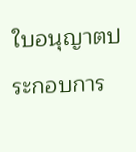ใบอนุญาตประกอบการ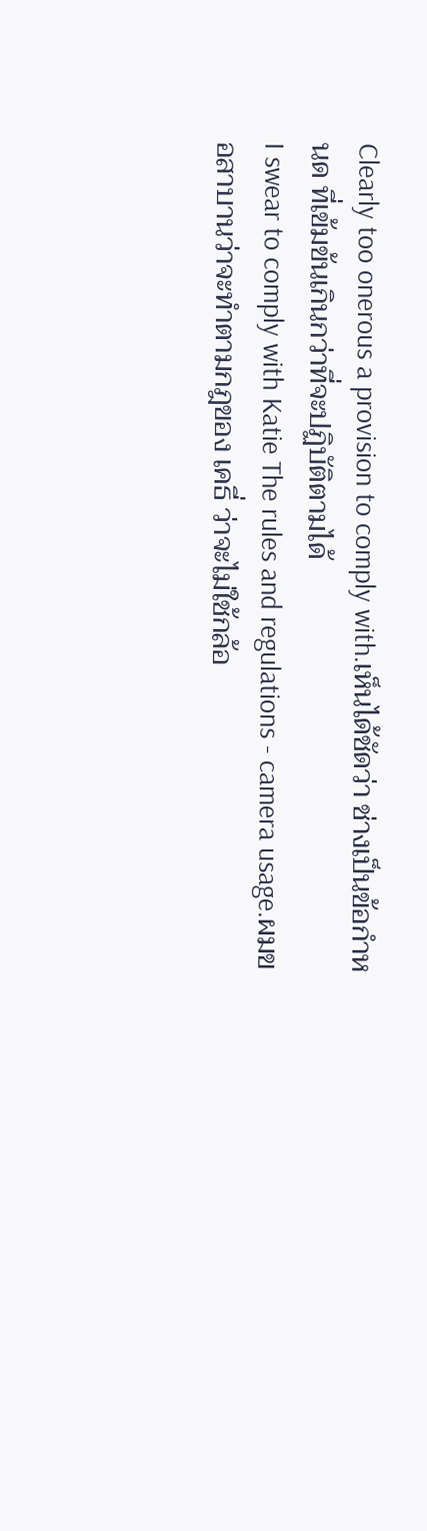Clearly too onerous a provision to comply with.เห็นได้ชัดว่า ช่างเป็นข้อกำหนด ที่เข้มข้นเกินกว่าที่จะปฏิบัติตามได้
I swear to comply with Katie The rules and regulations - camera usage.ผมขอสาบานว่าจะทำตามกฎของ เคธี่ ว่าจะไม่ใช้กล้อ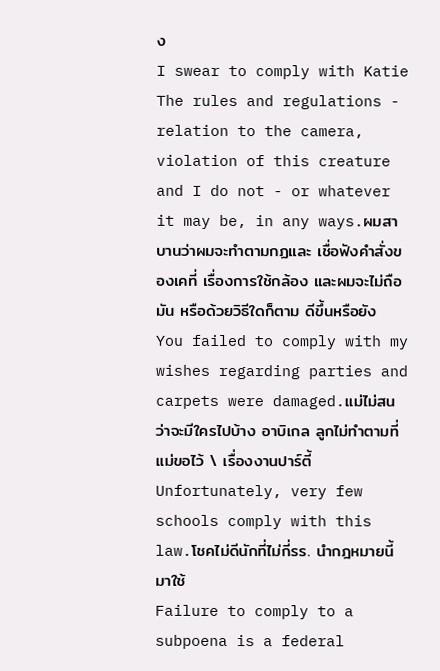ง
I swear to comply with Katie The rules and regulations - relation to the camera, violation of this creature and I do not - or whatever it may be, in any ways.ผมสาบานว่าผมจะทำตามกฏและ เชื่อฟังคำสั่งของเคที่ เรื่องการใช้กล้อง และผมจะไม่ถือมัน หรือด้วยวิธีใดก็ตาม ดีขึ้นหรือยัง
You failed to comply with my wishes regarding parties and carpets were damaged.แม่ไม่สนว่าจะมีใครไปบ้าง อาบิเกล ลูกไม่ทำตามที่แม่ขอไว้ \ เรื่องงานปาร์ตี้
Unfortunately, very few schools comply with this law.โชคไม่ดีนักที่ไม่กี่รร. นำกฎหมายนี้มาใช้
Failure to comply to a subpoena is a federal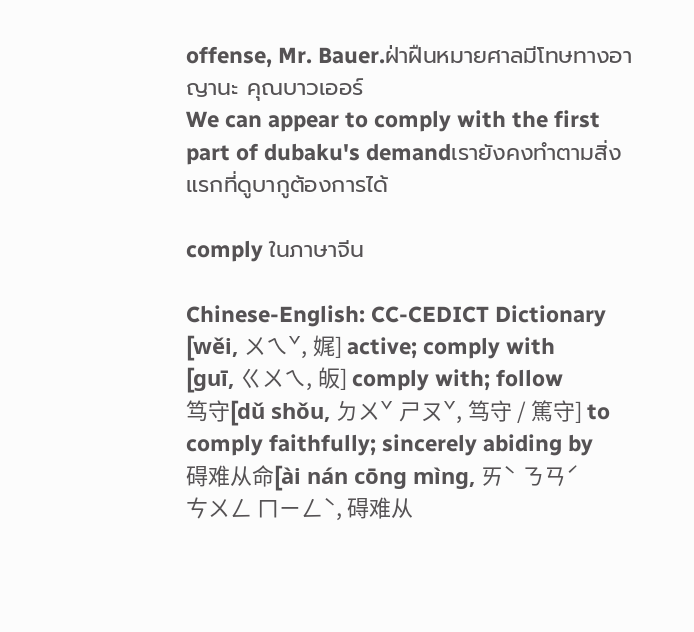offense, Mr. Bauer.ฝ่าฝืนหมายศาลมีโทษทางอาญานะ คุณบาวเออร์
We can appear to comply with the first part of dubaku's demandเรายังคงทำตามสิ่งแรกที่ดูบากูต้องการได้

comply ในภาษาจีน

Chinese-English: CC-CEDICT Dictionary
[wěi, ㄨㄟˇ, 娓] active; comply with
[guī, ㄍㄨㄟ, 皈] comply with; follow
笃守[dǔ shǒu, ㄉㄨˇ ㄕㄡˇ, 笃守 / 篤守] to comply faithfully; sincerely abiding by
碍难从命[ài nán cōng mìng, ㄞˋ ㄋㄢˊ ㄘㄨㄥ ㄇㄧㄥˋ, 碍难从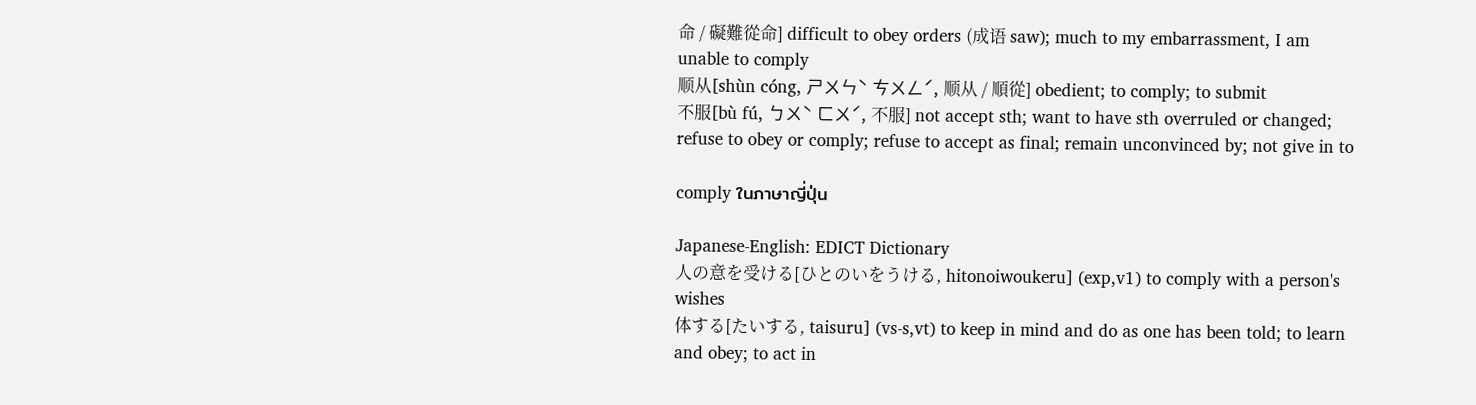命 / 礙難從命] difficult to obey orders (成语 saw); much to my embarrassment, I am unable to comply
顺从[shùn cóng, ㄕㄨㄣˋ ㄘㄨㄥˊ, 顺从 / 順從] obedient; to comply; to submit
不服[bù fú, ㄅㄨˋ ㄈㄨˊ, 不服] not accept sth; want to have sth overruled or changed; refuse to obey or comply; refuse to accept as final; remain unconvinced by; not give in to

comply ในภาษาญี่ปุ่น

Japanese-English: EDICT Dictionary
人の意を受ける[ひとのいをうける, hitonoiwoukeru] (exp,v1) to comply with a person's wishes
体する[たいする, taisuru] (vs-s,vt) to keep in mind and do as one has been told; to learn and obey; to act in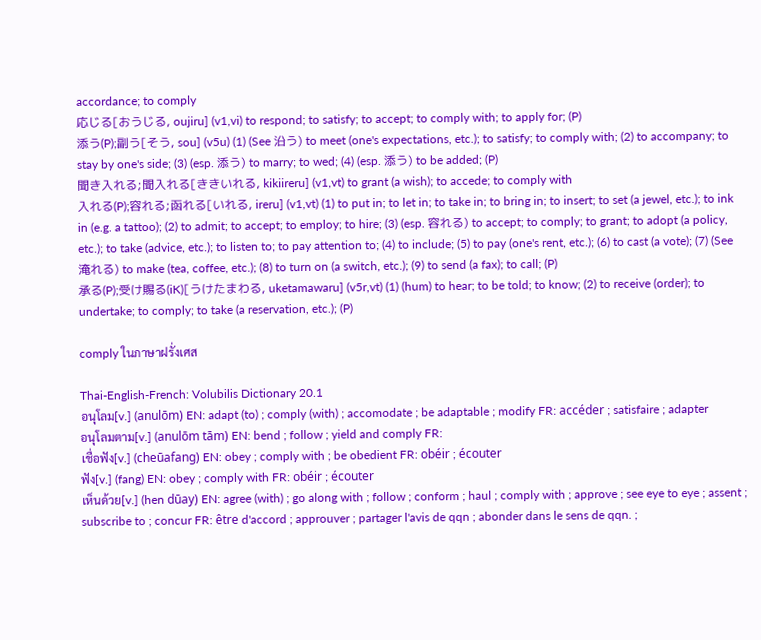accordance; to comply
応じる[おうじる, oujiru] (v1,vi) to respond; to satisfy; to accept; to comply with; to apply for; (P)
添う(P);副う[そう, sou] (v5u) (1) (See 沿う) to meet (one's expectations, etc.); to satisfy; to comply with; (2) to accompany; to stay by one's side; (3) (esp. 添う) to marry; to wed; (4) (esp. 添う) to be added; (P)
聞き入れる;聞入れる[ききいれる, kikiireru] (v1,vt) to grant (a wish); to accede; to comply with
入れる(P);容れる;函れる[いれる, ireru] (v1,vt) (1) to put in; to let in; to take in; to bring in; to insert; to set (a jewel, etc.); to ink in (e.g. a tattoo); (2) to admit; to accept; to employ; to hire; (3) (esp. 容れる) to accept; to comply; to grant; to adopt (a policy, etc.); to take (advice, etc.); to listen to; to pay attention to; (4) to include; (5) to pay (one's rent, etc.); (6) to cast (a vote); (7) (See 淹れる) to make (tea, coffee, etc.); (8) to turn on (a switch, etc.); (9) to send (a fax); to call; (P)
承る(P);受け賜る(iK)[うけたまわる, uketamawaru] (v5r,vt) (1) (hum) to hear; to be told; to know; (2) to receive (order); to undertake; to comply; to take (a reservation, etc.); (P)

comply ในภาษาฝรั่งเศส

Thai-English-French: Volubilis Dictionary 20.1
อนุโลม[v.] (anulōm) EN: adapt (to) ; comply (with) ; accomodate ; be adaptable ; modify FR: accéder ; satisfaire ; adapter
อนุโลมตาม[v.] (anulōm tām) EN: bend ; follow ; yield and comply FR:
เชื่อฟัง[v.] (cheūafang) EN: obey ; comply with ; be obedient FR: obéir ; écouter
ฟัง[v.] (fang) EN: obey ; comply with FR: obéir ; écouter
เห็นด้วย[v.] (hen dūay) EN: agree (with) ; go along with ; follow ; conform ; haul ; comply with ; approve ; see eye to eye ; assent ; subscribe to ; concur FR: être d'accord ; approuver ; partager l'avis de qqn ; abonder dans le sens de qqn. ;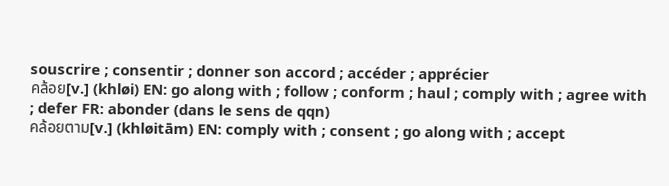souscrire ; consentir ; donner son accord ; accéder ; apprécier
คล้อย[v.] (khløi) EN: go along with ; follow ; conform ; haul ; comply with ; agree with ; defer FR: abonder (dans le sens de qqn)
คล้อยตาม[v.] (khløitām) EN: comply with ; consent ; go along with ; accept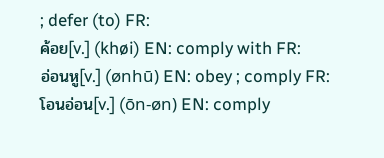; defer (to) FR:
ค้อย[v.] (khøi) EN: comply with FR:
อ่อนหู[v.] (ønhū) EN: obey ; comply FR:
โอนอ่อน[v.] (ōn-øn) EN: comply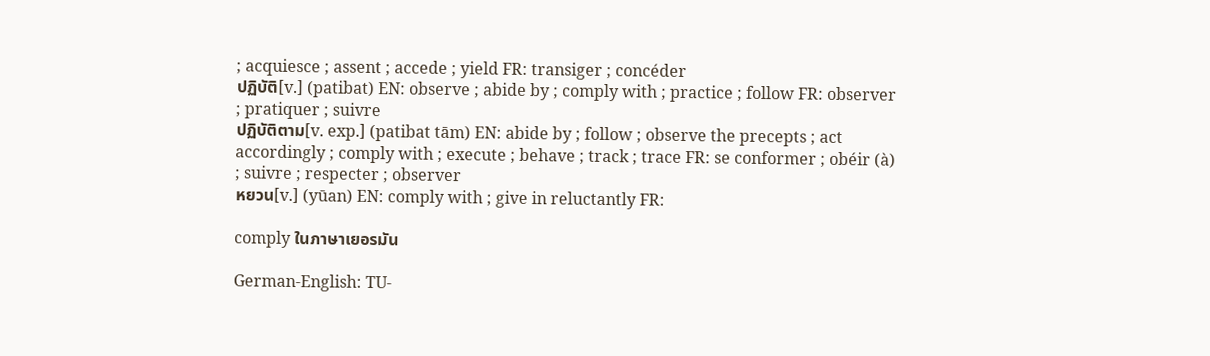; acquiesce ; assent ; accede ; yield FR: transiger ; concéder
ปฏิบัติ[v.] (patibat) EN: observe ; abide by ; comply with ; practice ; follow FR: observer ; pratiquer ; suivre
ปฏิบัติตาม[v. exp.] (patibat tām) EN: abide by ; follow ; observe the precepts ; act accordingly ; comply with ; execute ; behave ; track ; trace FR: se conformer ; obéir (à) ; suivre ; respecter ; observer
หยวน[v.] (yūan) EN: comply with ; give in reluctantly FR:

comply ในภาษาเยอรมัน

German-English: TU-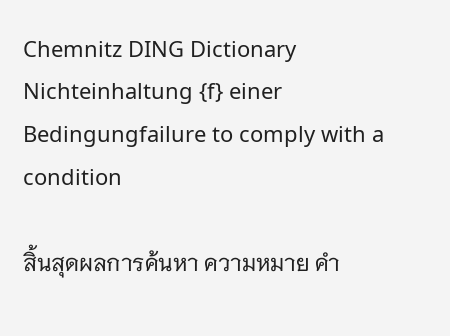Chemnitz DING Dictionary
Nichteinhaltung {f} einer Bedingungfailure to comply with a condition

สิ้นสุดผลการค้นหา ความหมาย คำ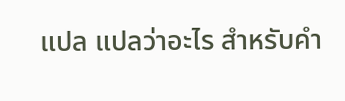แปล แปลว่าอะไร สำหรับคำ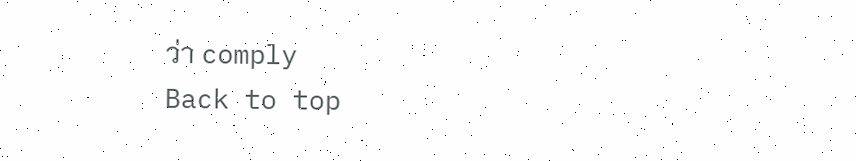ว่า comply
Back to top